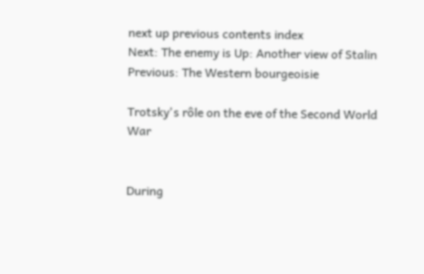next up previous contents index
Next: The enemy is Up: Another view of Stalin Previous: The Western bourgeoisie

Trotsky's rôle on the eve of the Second World War


During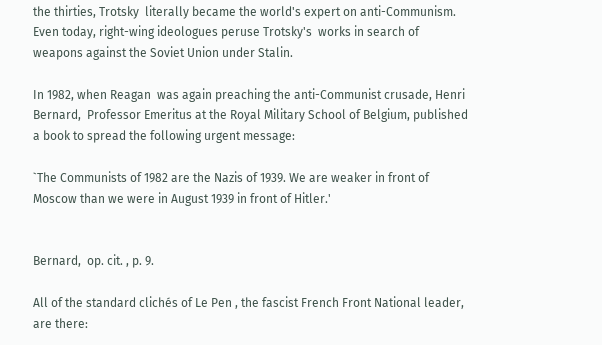the thirties, Trotsky  literally became the world's expert on anti-Communism. Even today, right-wing ideologues peruse Trotsky's  works in search of weapons against the Soviet Union under Stalin.

In 1982, when Reagan  was again preaching the anti-Communist crusade, Henri Bernard,  Professor Emeritus at the Royal Military School of Belgium, published a book to spread the following urgent message:

`The Communists of 1982 are the Nazis of 1939. We are weaker in front of Moscow than we were in August 1939 in front of Hitler.'


Bernard,  op. cit. , p. 9.

All of the standard clichés of Le Pen , the fascist French Front National leader, are there: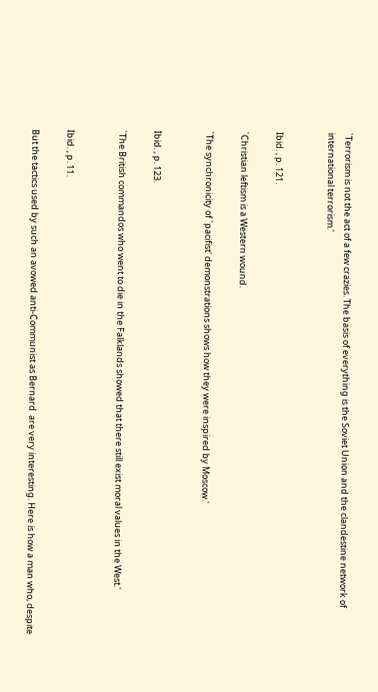`Terrorism is not the act of a few crazies. The basis of everything is the Soviet Union and the clandestine network of international terrorism.'


Ibid. , p. 121.

`Christian leftism is a Western wound.

`The synchronicity of `pacifist' demonstrations shows how they were inspired by Moscow.'


Ibid. , p. 123.

`The British commandos who went to die in the Falklands showed that there still exist moral values in the West.'


Ibid. , p. 11.

But the tactics used by such an avowed anti-Communist as Bernard  are very interesting. Here is how a man who, despite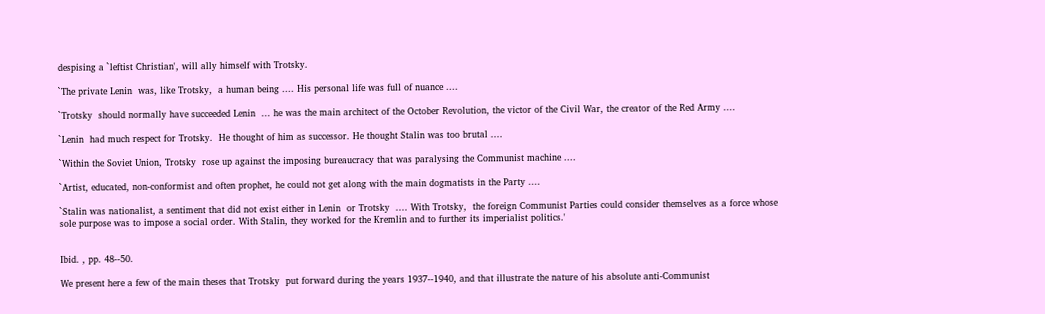despising a `leftist Christian', will ally himself with Trotsky.

`The private Lenin  was, like Trotsky,  a human being .... His personal life was full of nuance ....

`Trotsky  should normally have succeeded Lenin  ... he was the main architect of the October Revolution, the victor of the Civil War, the creator of the Red Army ....

`Lenin  had much respect for Trotsky.  He thought of him as successor. He thought Stalin was too brutal ....

`Within the Soviet Union, Trotsky  rose up against the imposing bureaucracy that was paralysing the Communist machine ....

`Artist, educated, non-conformist and often prophet, he could not get along with the main dogmatists in the Party ....

`Stalin was nationalist, a sentiment that did not exist either in Lenin  or Trotsky  .... With Trotsky,  the foreign Communist Parties could consider themselves as a force whose sole purpose was to impose a social order. With Stalin, they worked for the Kremlin and to further its imperialist politics.'


Ibid. , pp. 48--50.

We present here a few of the main theses that Trotsky  put forward during the years 1937--1940, and that illustrate the nature of his absolute anti-Communist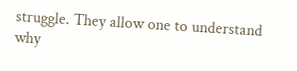struggle. They allow one to understand why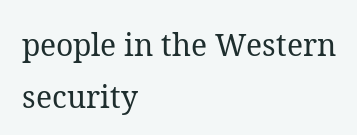people in the Western security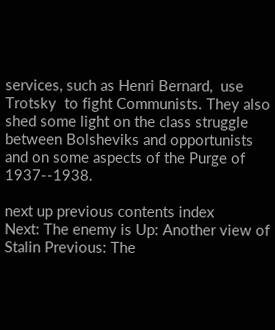services, such as Henri Bernard,  use Trotsky  to fight Communists. They also shed some light on the class struggle between Bolsheviks and opportunists and on some aspects of the Purge of 1937--1938.

next up previous contents index
Next: The enemy is Up: Another view of Stalin Previous: The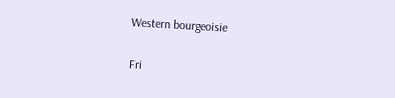Western bourgeoisie

Fri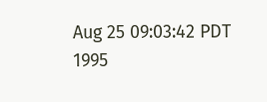Aug 25 09:03:42 PDT 1995